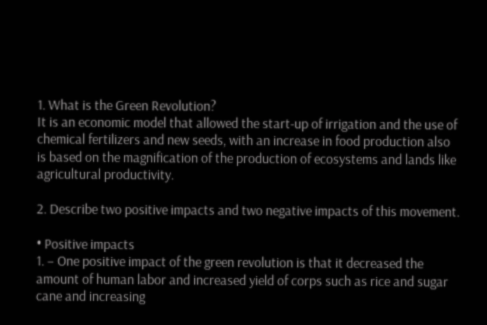1. What is the Green Revolution?
It is an economic model that allowed the start-up of irrigation and the use of chemical fertilizers and new seeds, with an increase in food production also is based on the magnification of the production of ecosystems and lands like agricultural productivity.

2. Describe two positive impacts and two negative impacts of this movement.

• Positive impacts
1. – One positive impact of the green revolution is that it decreased the amount of human labor and increased yield of corps such as rice and sugar cane and increasing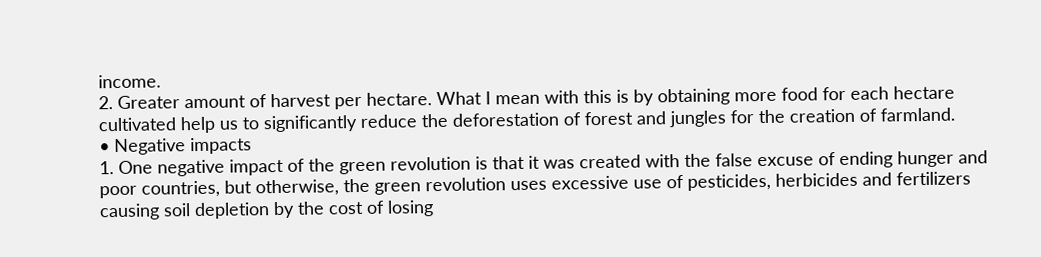income.
2. Greater amount of harvest per hectare. What I mean with this is by obtaining more food for each hectare cultivated help us to significantly reduce the deforestation of forest and jungles for the creation of farmland.
• Negative impacts
1. One negative impact of the green revolution is that it was created with the false excuse of ending hunger and poor countries, but otherwise, the green revolution uses excessive use of pesticides, herbicides and fertilizers causing soil depletion by the cost of losing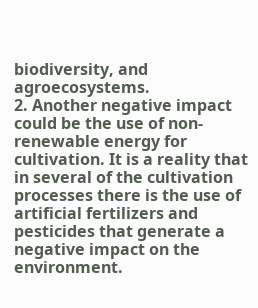biodiversity, and agroecosystems.
2. Another negative impact could be the use of non-renewable energy for cultivation. It is a reality that in several of the cultivation processes there is the use of artificial fertilizers and pesticides that generate a negative impact on the environment.